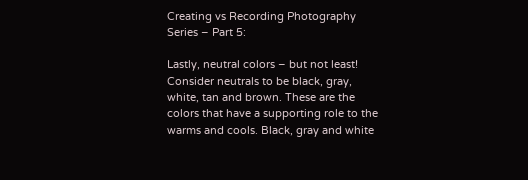Creating vs Recording Photography Series – Part 5:

Lastly, neutral colors – but not least! Consider neutrals to be black, gray, white, tan and brown. These are the colors that have a supporting role to the warms and cools. Black, gray and white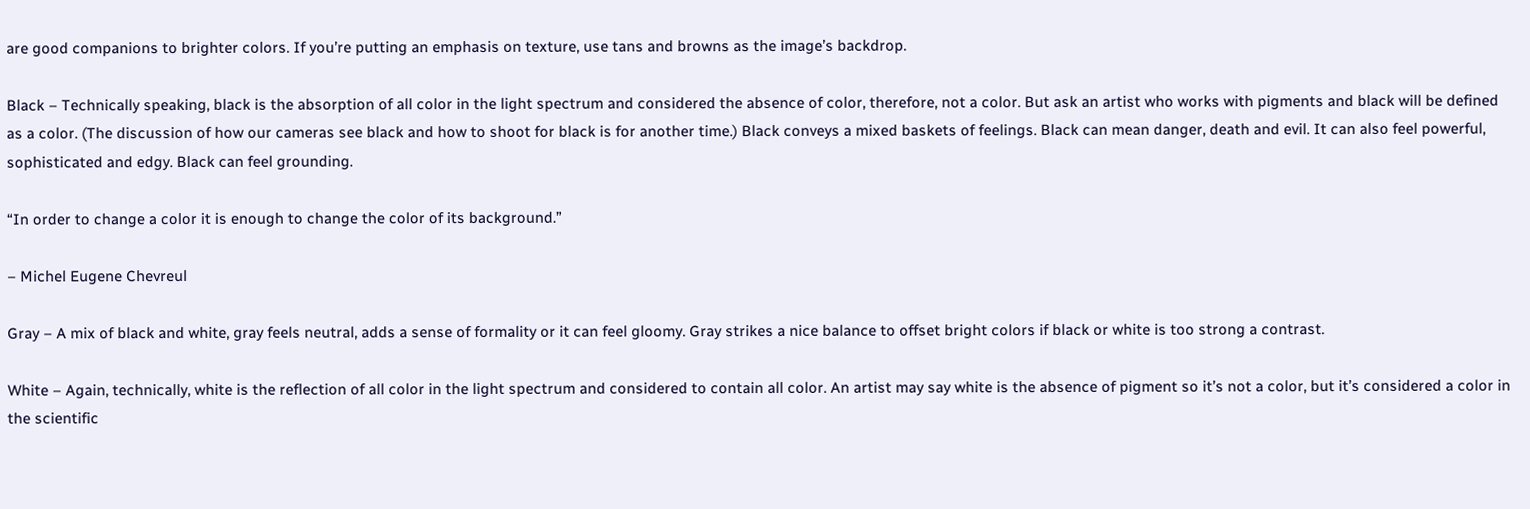are good companions to brighter colors. If you’re putting an emphasis on texture, use tans and browns as the image’s backdrop.

Black – Technically speaking, black is the absorption of all color in the light spectrum and considered the absence of color, therefore, not a color. But ask an artist who works with pigments and black will be defined as a color. (The discussion of how our cameras see black and how to shoot for black is for another time.) Black conveys a mixed baskets of feelings. Black can mean danger, death and evil. It can also feel powerful, sophisticated and edgy. Black can feel grounding.

“In order to change a color it is enough to change the color of its background.”

– Michel Eugene Chevreul

Gray – A mix of black and white, gray feels neutral, adds a sense of formality or it can feel gloomy. Gray strikes a nice balance to offset bright colors if black or white is too strong a contrast.

White – Again, technically, white is the reflection of all color in the light spectrum and considered to contain all color. An artist may say white is the absence of pigment so it’s not a color, but it’s considered a color in the scientific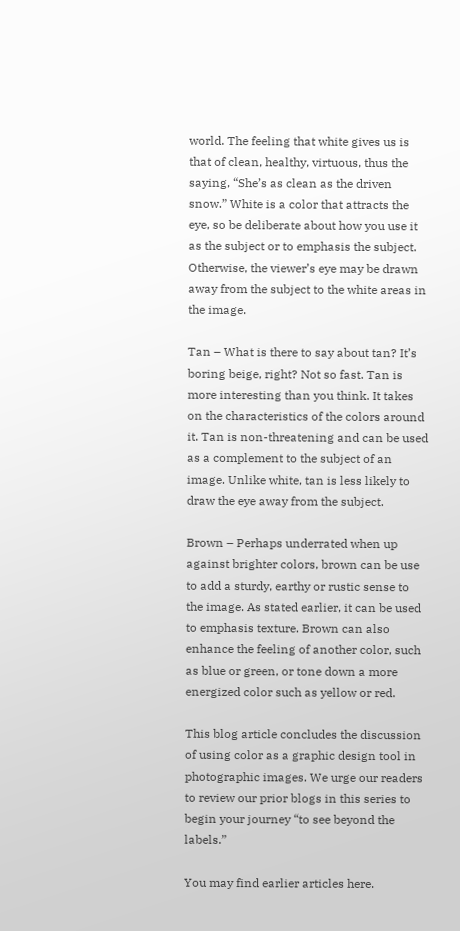world. The feeling that white gives us is that of clean, healthy, virtuous, thus the saying, “She’s as clean as the driven snow.” White is a color that attracts the eye, so be deliberate about how you use it as the subject or to emphasis the subject. Otherwise, the viewer’s eye may be drawn away from the subject to the white areas in the image.

Tan – What is there to say about tan? It’s boring beige, right? Not so fast. Tan is more interesting than you think. It takes on the characteristics of the colors around it. Tan is non-threatening and can be used as a complement to the subject of an image. Unlike white, tan is less likely to draw the eye away from the subject.

Brown – Perhaps underrated when up against brighter colors, brown can be use to add a sturdy, earthy or rustic sense to the image. As stated earlier, it can be used to emphasis texture. Brown can also enhance the feeling of another color, such as blue or green, or tone down a more energized color such as yellow or red.

This blog article concludes the discussion of using color as a graphic design tool in photographic images. We urge our readers to review our prior blogs in this series to begin your journey “to see beyond the labels.”

You may find earlier articles here.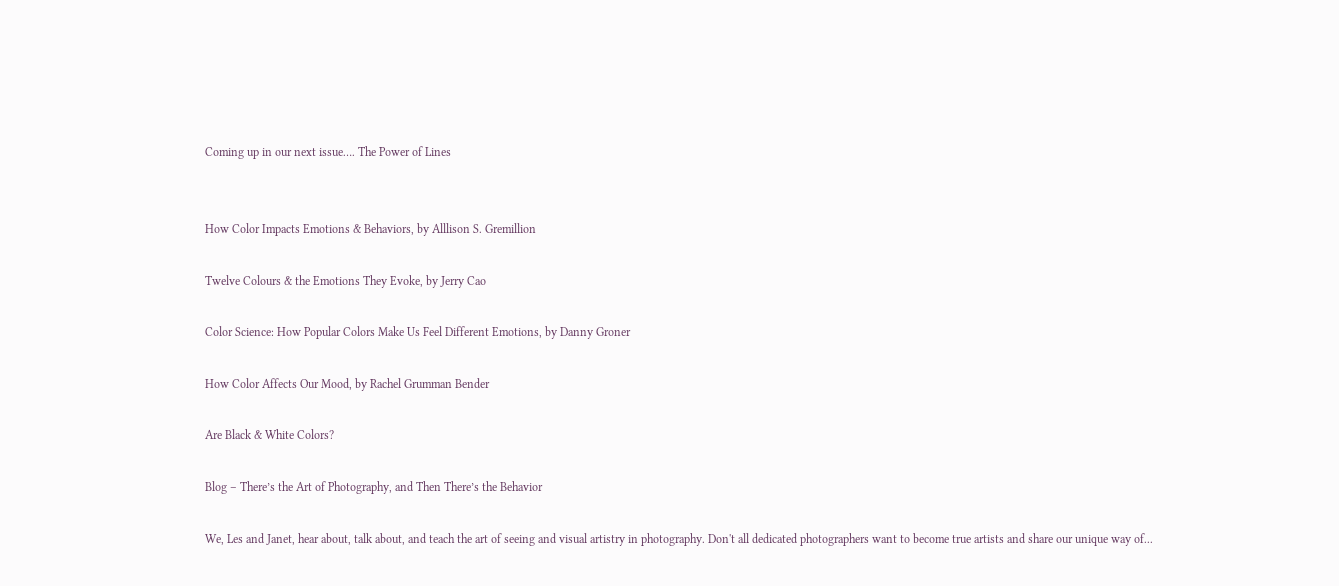Coming up in our next issue…. The Power of Lines


How Color Impacts Emotions & Behaviors, by Alllison S. Gremillion

Twelve Colours & the Emotions They Evoke, by Jerry Cao

Color Science: How Popular Colors Make Us Feel Different Emotions, by Danny Groner

How Color Affects Our Mood, by Rachel Grumman Bender

Are Black & White Colors?

Blog – There’s the Art of Photography, and Then There’s the Behavior

We, Les and Janet, hear about, talk about, and teach the art of seeing and visual artistry in photography. Don't all dedicated photographers want to become true artists and share our unique way of...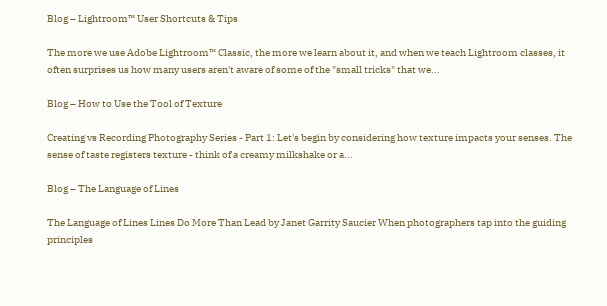Blog – Lightroom™ User Shortcuts & Tips

The more we use Adobe Lightroom™ Classic, the more we learn about it, and when we teach Lightroom classes, it often surprises us how many users aren't aware of some of the "small tricks" that we...

Blog – How to Use the Tool of Texture

Creating vs Recording Photography Series - Part 1: Let's begin by considering how texture impacts your senses. The sense of taste registers texture - think of a creamy milkshake or a...

Blog – The Language of Lines

The Language of Lines Lines Do More Than Lead by Janet Garrity Saucier When photographers tap into the guiding principles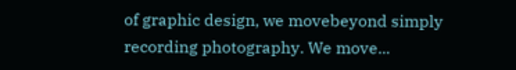of graphic design, we movebeyond simply recording photography. We move...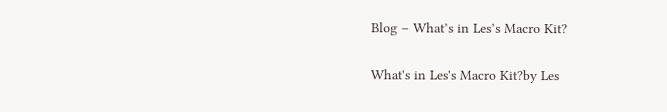Blog – What’s in Les’s Macro Kit?

What's in Les's Macro Kit?by Les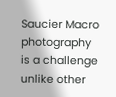Saucier Macro photography is a challenge unlike other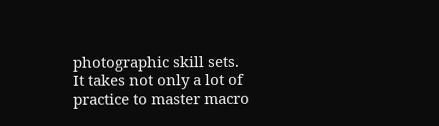photographic skill sets. It takes not only a lot of practice to master macro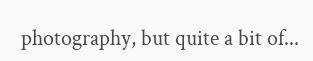photography, but quite a bit of...